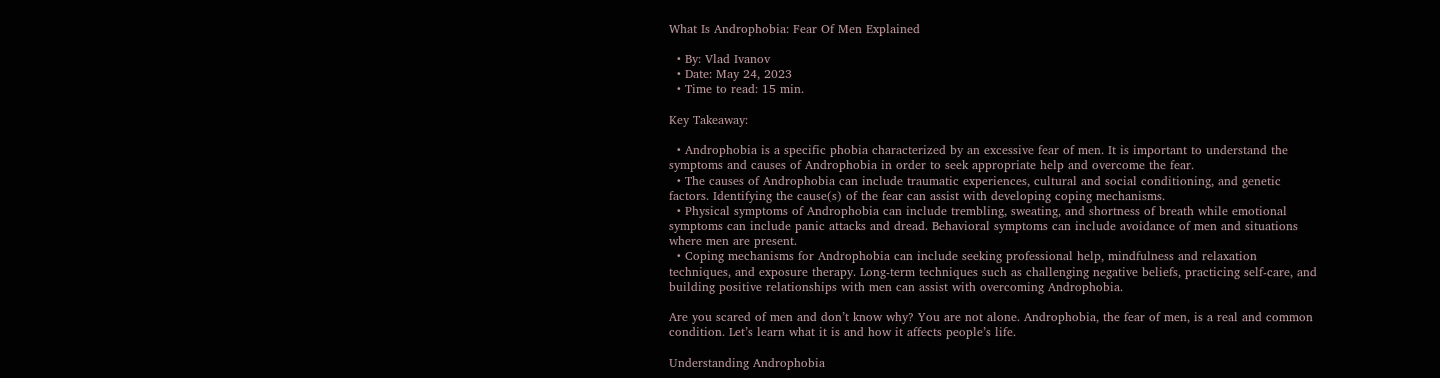What Is Androphobia: Fear Of Men Explained

  • By: Vlad Ivanov
  • Date: May 24, 2023
  • Time to read: 15 min.

Key Takeaway:

  • Androphobia is a specific phobia characterized by an excessive fear of men. It is important to understand the symptoms and causes of Androphobia in order to seek appropriate help and overcome the fear.
  • The causes of Androphobia can include traumatic experiences, cultural and social conditioning, and genetic factors. Identifying the cause(s) of the fear can assist with developing coping mechanisms.
  • Physical symptoms of Androphobia can include trembling, sweating, and shortness of breath while emotional symptoms can include panic attacks and dread. Behavioral symptoms can include avoidance of men and situations where men are present.
  • Coping mechanisms for Androphobia can include seeking professional help, mindfulness and relaxation techniques, and exposure therapy. Long-term techniques such as challenging negative beliefs, practicing self-care, and building positive relationships with men can assist with overcoming Androphobia.

Are you scared of men and don’t know why? You are not alone. Androphobia, the fear of men, is a real and common condition. Let’s learn what it is and how it affects people’s life.

Understanding Androphobia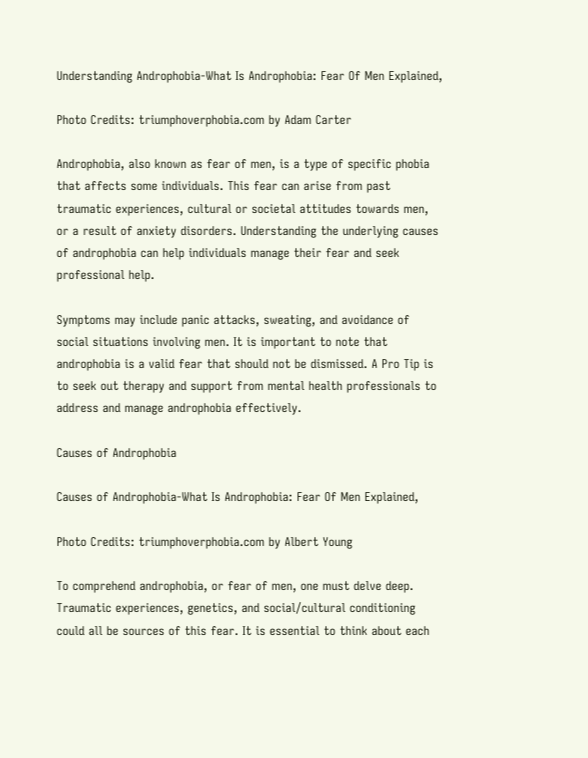Understanding Androphobia-What Is Androphobia: Fear Of Men Explained,

Photo Credits: triumphoverphobia.com by Adam Carter

Androphobia, also known as fear of men, is a type of specific phobia that affects some individuals. This fear can arise from past traumatic experiences, cultural or societal attitudes towards men, or a result of anxiety disorders. Understanding the underlying causes of androphobia can help individuals manage their fear and seek professional help.

Symptoms may include panic attacks, sweating, and avoidance of social situations involving men. It is important to note that androphobia is a valid fear that should not be dismissed. A Pro Tip is to seek out therapy and support from mental health professionals to address and manage androphobia effectively.

Causes of Androphobia

Causes of Androphobia-What Is Androphobia: Fear Of Men Explained,

Photo Credits: triumphoverphobia.com by Albert Young

To comprehend androphobia, or fear of men, one must delve deep. Traumatic experiences, genetics, and social/cultural conditioning could all be sources of this fear. It is essential to think about each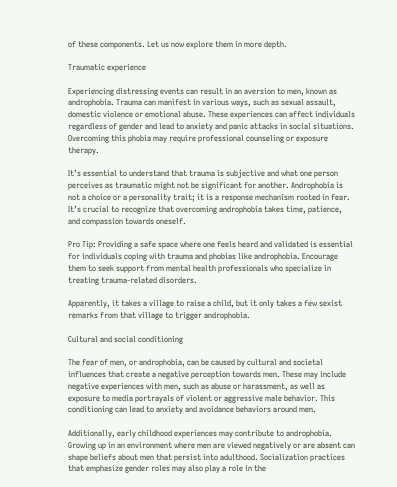of these components. Let us now explore them in more depth.

Traumatic experience

Experiencing distressing events can result in an aversion to men, known as androphobia. Trauma can manifest in various ways, such as sexual assault, domestic violence or emotional abuse. These experiences can affect individuals regardless of gender and lead to anxiety and panic attacks in social situations. Overcoming this phobia may require professional counseling or exposure therapy.

It’s essential to understand that trauma is subjective and what one person perceives as traumatic might not be significant for another. Androphobia is not a choice or a personality trait; it is a response mechanism rooted in fear. It’s crucial to recognize that overcoming androphobia takes time, patience, and compassion towards oneself.

Pro Tip: Providing a safe space where one feels heard and validated is essential for individuals coping with trauma and phobias like androphobia. Encourage them to seek support from mental health professionals who specialize in treating trauma-related disorders.

Apparently, it takes a village to raise a child, but it only takes a few sexist remarks from that village to trigger androphobia.

Cultural and social conditioning

The fear of men, or androphobia, can be caused by cultural and societal influences that create a negative perception towards men. These may include negative experiences with men, such as abuse or harassment, as well as exposure to media portrayals of violent or aggressive male behavior. This conditioning can lead to anxiety and avoidance behaviors around men.

Additionally, early childhood experiences may contribute to androphobia. Growing up in an environment where men are viewed negatively or are absent can shape beliefs about men that persist into adulthood. Socialization practices that emphasize gender roles may also play a role in the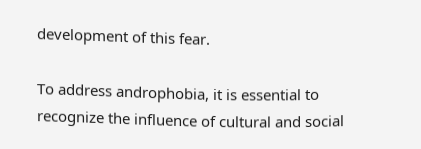development of this fear.

To address androphobia, it is essential to recognize the influence of cultural and social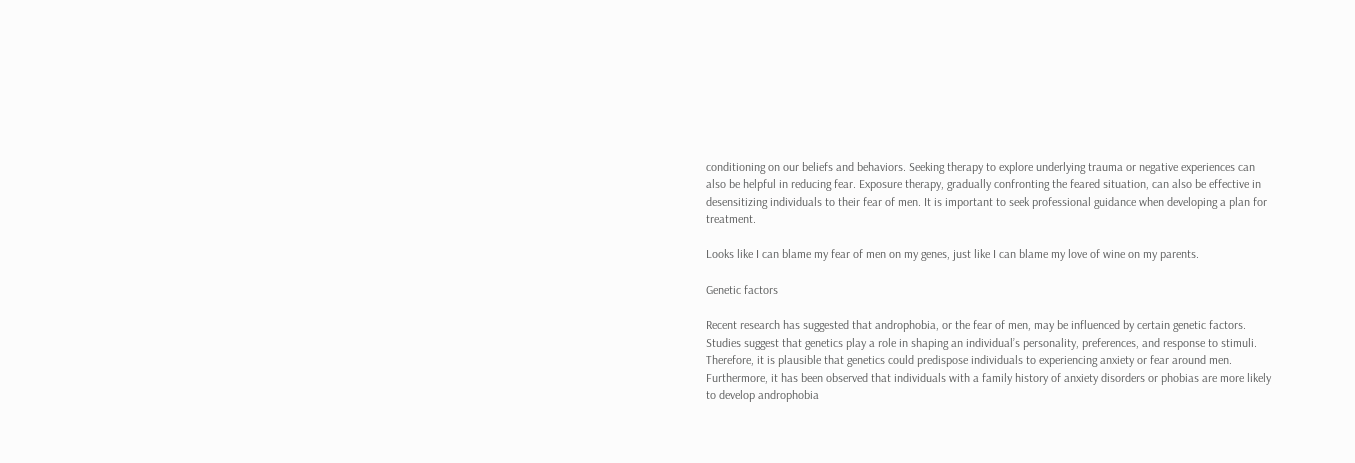conditioning on our beliefs and behaviors. Seeking therapy to explore underlying trauma or negative experiences can also be helpful in reducing fear. Exposure therapy, gradually confronting the feared situation, can also be effective in desensitizing individuals to their fear of men. It is important to seek professional guidance when developing a plan for treatment.

Looks like I can blame my fear of men on my genes, just like I can blame my love of wine on my parents.

Genetic factors

Recent research has suggested that androphobia, or the fear of men, may be influenced by certain genetic factors. Studies suggest that genetics play a role in shaping an individual’s personality, preferences, and response to stimuli. Therefore, it is plausible that genetics could predispose individuals to experiencing anxiety or fear around men. Furthermore, it has been observed that individuals with a family history of anxiety disorders or phobias are more likely to develop androphobia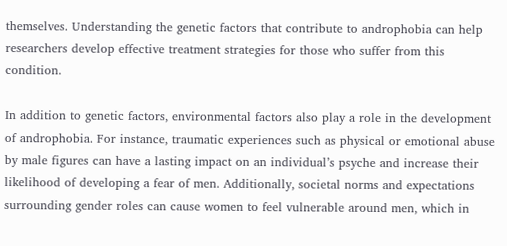themselves. Understanding the genetic factors that contribute to androphobia can help researchers develop effective treatment strategies for those who suffer from this condition.

In addition to genetic factors, environmental factors also play a role in the development of androphobia. For instance, traumatic experiences such as physical or emotional abuse by male figures can have a lasting impact on an individual’s psyche and increase their likelihood of developing a fear of men. Additionally, societal norms and expectations surrounding gender roles can cause women to feel vulnerable around men, which in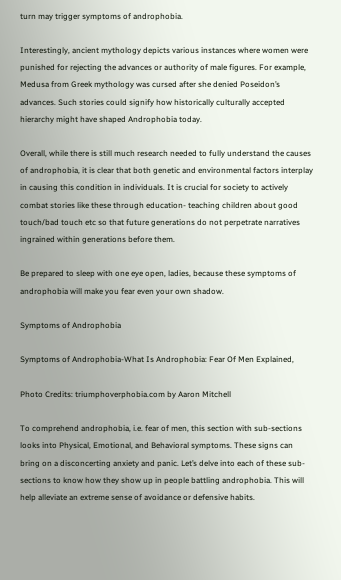turn may trigger symptoms of androphobia.

Interestingly, ancient mythology depicts various instances where women were punished for rejecting the advances or authority of male figures. For example, Medusa from Greek mythology was cursed after she denied Poseidon’s advances. Such stories could signify how historically culturally accepted hierarchy might have shaped Androphobia today.

Overall, while there is still much research needed to fully understand the causes of androphobia, it is clear that both genetic and environmental factors interplay in causing this condition in individuals. It is crucial for society to actively combat stories like these through education- teaching children about good touch/bad touch etc so that future generations do not perpetrate narratives ingrained within generations before them.

Be prepared to sleep with one eye open, ladies, because these symptoms of androphobia will make you fear even your own shadow.

Symptoms of Androphobia

Symptoms of Androphobia-What Is Androphobia: Fear Of Men Explained,

Photo Credits: triumphoverphobia.com by Aaron Mitchell

To comprehend androphobia, i.e. fear of men, this section with sub-sections looks into Physical, Emotional, and Behavioral symptoms. These signs can bring on a disconcerting anxiety and panic. Let’s delve into each of these sub-sections to know how they show up in people battling androphobia. This will help alleviate an extreme sense of avoidance or defensive habits.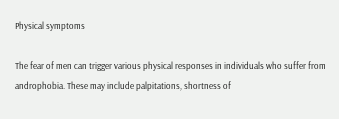Physical symptoms

The fear of men can trigger various physical responses in individuals who suffer from androphobia. These may include palpitations, shortness of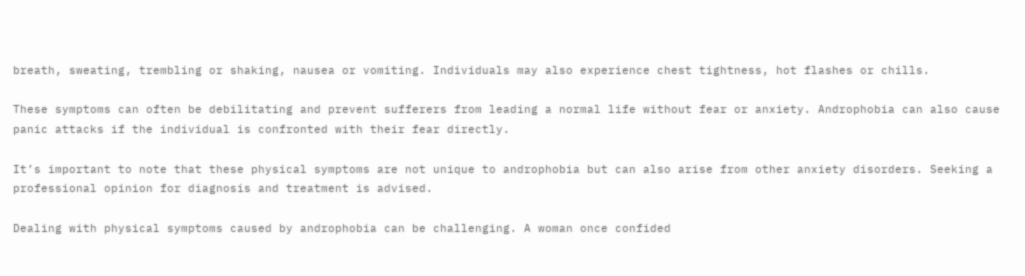breath, sweating, trembling or shaking, nausea or vomiting. Individuals may also experience chest tightness, hot flashes or chills.

These symptoms can often be debilitating and prevent sufferers from leading a normal life without fear or anxiety. Androphobia can also cause panic attacks if the individual is confronted with their fear directly.

It’s important to note that these physical symptoms are not unique to androphobia but can also arise from other anxiety disorders. Seeking a professional opinion for diagnosis and treatment is advised.

Dealing with physical symptoms caused by androphobia can be challenging. A woman once confided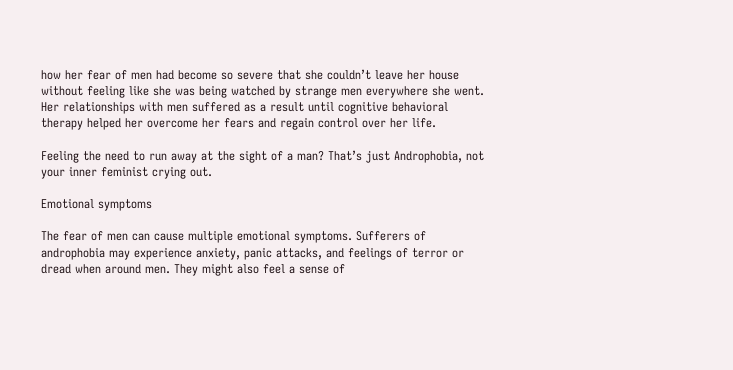how her fear of men had become so severe that she couldn’t leave her house without feeling like she was being watched by strange men everywhere she went. Her relationships with men suffered as a result until cognitive behavioral therapy helped her overcome her fears and regain control over her life.

Feeling the need to run away at the sight of a man? That’s just Androphobia, not your inner feminist crying out.

Emotional symptoms

The fear of men can cause multiple emotional symptoms. Sufferers of androphobia may experience anxiety, panic attacks, and feelings of terror or dread when around men. They might also feel a sense of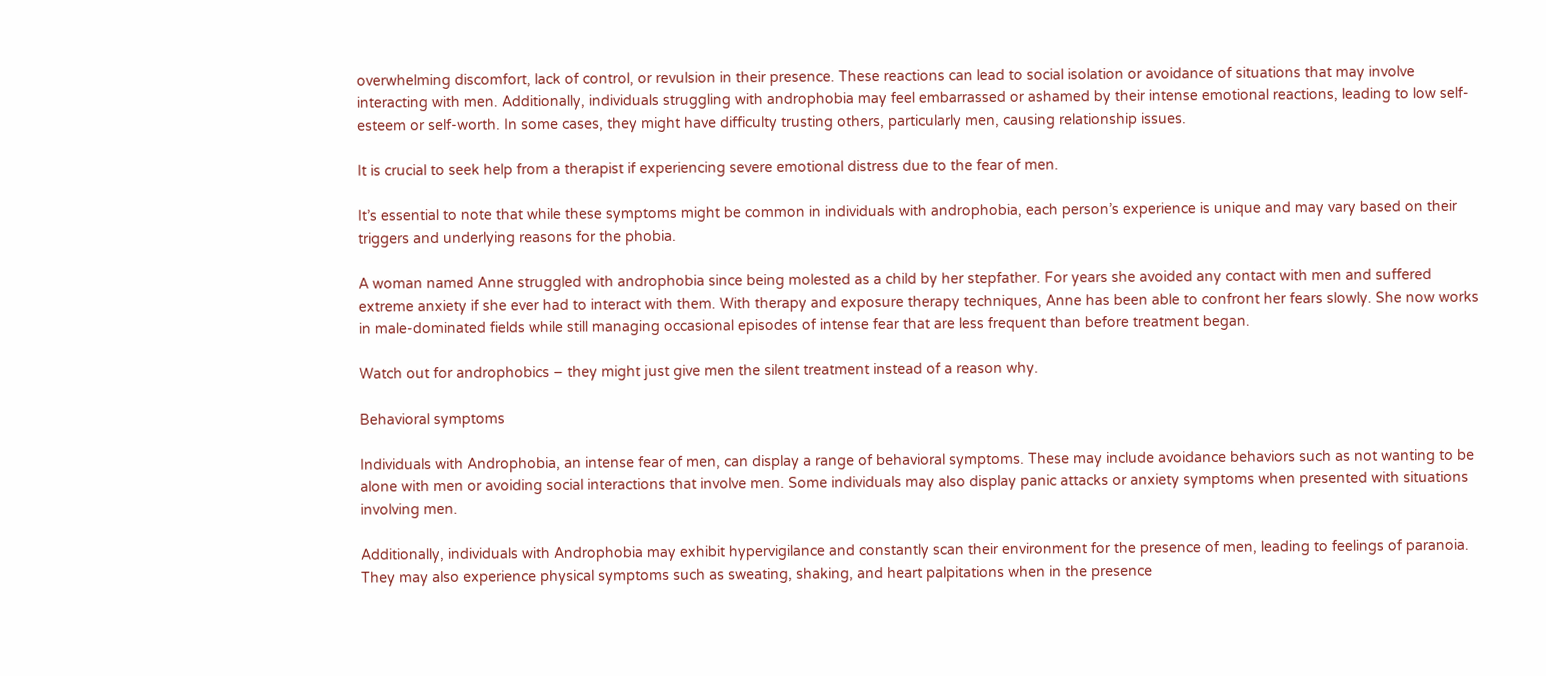overwhelming discomfort, lack of control, or revulsion in their presence. These reactions can lead to social isolation or avoidance of situations that may involve interacting with men. Additionally, individuals struggling with androphobia may feel embarrassed or ashamed by their intense emotional reactions, leading to low self-esteem or self-worth. In some cases, they might have difficulty trusting others, particularly men, causing relationship issues.

It is crucial to seek help from a therapist if experiencing severe emotional distress due to the fear of men.

It’s essential to note that while these symptoms might be common in individuals with androphobia, each person’s experience is unique and may vary based on their triggers and underlying reasons for the phobia.

A woman named Anne struggled with androphobia since being molested as a child by her stepfather. For years she avoided any contact with men and suffered extreme anxiety if she ever had to interact with them. With therapy and exposure therapy techniques, Anne has been able to confront her fears slowly. She now works in male-dominated fields while still managing occasional episodes of intense fear that are less frequent than before treatment began.

Watch out for androphobics – they might just give men the silent treatment instead of a reason why.

Behavioral symptoms

Individuals with Androphobia, an intense fear of men, can display a range of behavioral symptoms. These may include avoidance behaviors such as not wanting to be alone with men or avoiding social interactions that involve men. Some individuals may also display panic attacks or anxiety symptoms when presented with situations involving men.

Additionally, individuals with Androphobia may exhibit hypervigilance and constantly scan their environment for the presence of men, leading to feelings of paranoia. They may also experience physical symptoms such as sweating, shaking, and heart palpitations when in the presence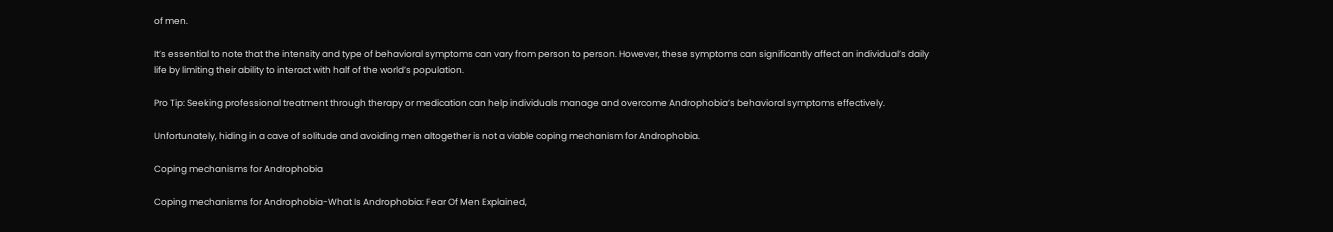of men.

It’s essential to note that the intensity and type of behavioral symptoms can vary from person to person. However, these symptoms can significantly affect an individual’s daily life by limiting their ability to interact with half of the world’s population.

Pro Tip: Seeking professional treatment through therapy or medication can help individuals manage and overcome Androphobia’s behavioral symptoms effectively.

Unfortunately, hiding in a cave of solitude and avoiding men altogether is not a viable coping mechanism for Androphobia.

Coping mechanisms for Androphobia

Coping mechanisms for Androphobia-What Is Androphobia: Fear Of Men Explained,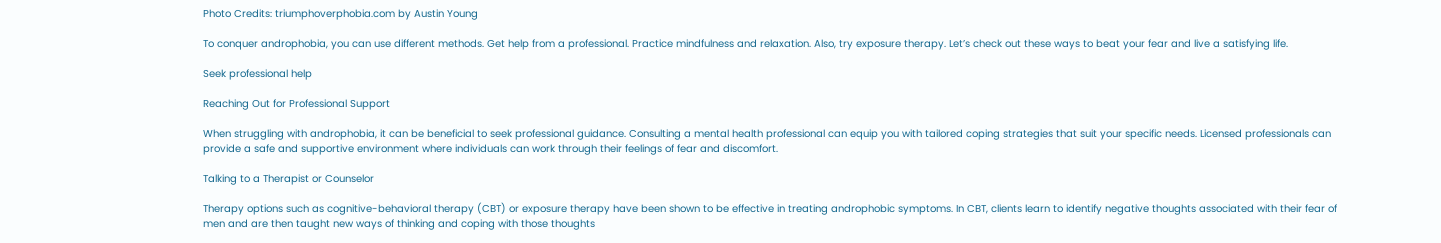Photo Credits: triumphoverphobia.com by Austin Young

To conquer androphobia, you can use different methods. Get help from a professional. Practice mindfulness and relaxation. Also, try exposure therapy. Let’s check out these ways to beat your fear and live a satisfying life.

Seek professional help

Reaching Out for Professional Support

When struggling with androphobia, it can be beneficial to seek professional guidance. Consulting a mental health professional can equip you with tailored coping strategies that suit your specific needs. Licensed professionals can provide a safe and supportive environment where individuals can work through their feelings of fear and discomfort.

Talking to a Therapist or Counselor

Therapy options such as cognitive-behavioral therapy (CBT) or exposure therapy have been shown to be effective in treating androphobic symptoms. In CBT, clients learn to identify negative thoughts associated with their fear of men and are then taught new ways of thinking and coping with those thoughts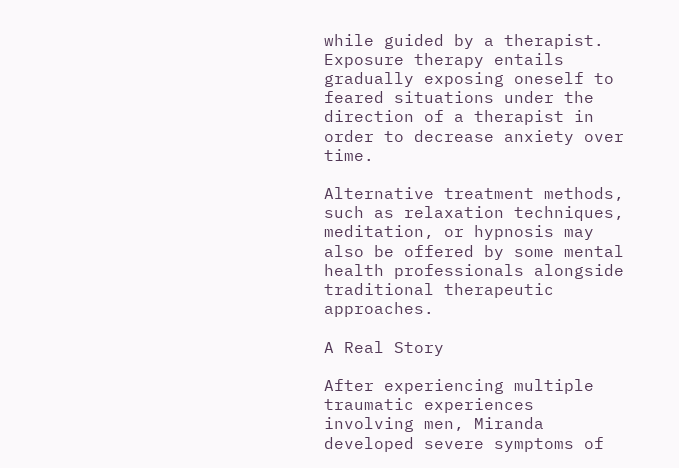while guided by a therapist. Exposure therapy entails gradually exposing oneself to feared situations under the direction of a therapist in order to decrease anxiety over time.

Alternative treatment methods, such as relaxation techniques, meditation, or hypnosis may also be offered by some mental health professionals alongside traditional therapeutic approaches.

A Real Story

After experiencing multiple traumatic experiences involving men, Miranda developed severe symptoms of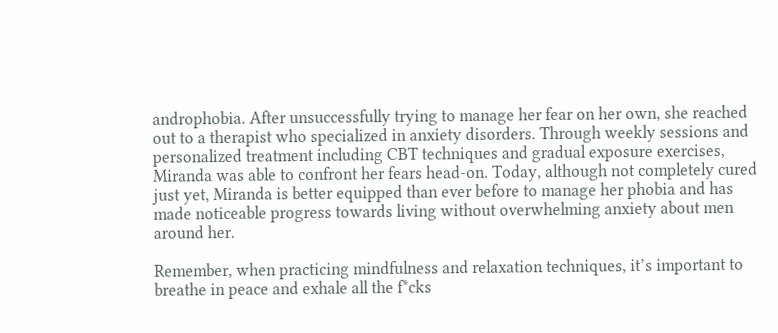androphobia. After unsuccessfully trying to manage her fear on her own, she reached out to a therapist who specialized in anxiety disorders. Through weekly sessions and personalized treatment including CBT techniques and gradual exposure exercises, Miranda was able to confront her fears head-on. Today, although not completely cured just yet, Miranda is better equipped than ever before to manage her phobia and has made noticeable progress towards living without overwhelming anxiety about men around her.

Remember, when practicing mindfulness and relaxation techniques, it’s important to breathe in peace and exhale all the f*cks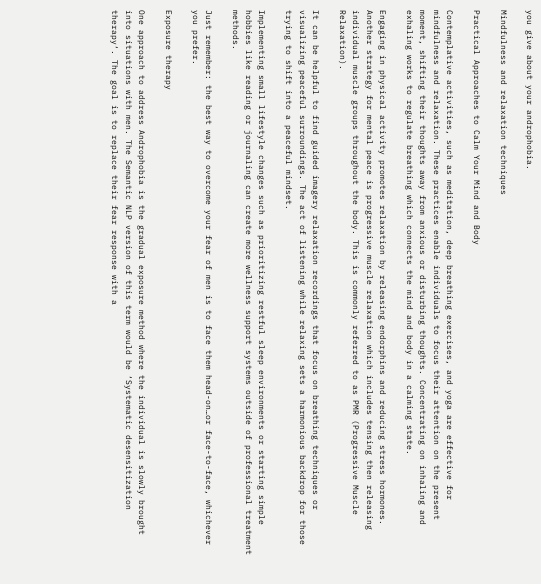you give about your androphobia.

Mindfulness and relaxation techniques

Practical Approaches to Calm Your Mind and Body

Contemplative activities, such as meditation, deep breathing exercises, and yoga are effective for mindfulness and relaxation. These practices enable individuals to focus their attention on the present moment, shifting their thoughts away from anxious or disturbing thoughts. Concentrating on inhaling and exhaling works to regulate breathing which connects the mind and body in a calming state.

Engaging in physical activity promotes relaxation by releasing endorphins and reducing stress hormones. Another strategy for mental peace is progressive muscle relaxation which includes tensing then releasing individual muscle groups throughout the body. This is commonly referred to as PMR (Progressive Muscle Relaxation).

It can be helpful to find guided imagery relaxation recordings that focus on breathing techniques or visualizing peaceful surroundings. The act of listening while relaxing sets a harmonious backdrop for those trying to shift into a peaceful mindset.

Implementing small lifestyle changes such as prioritizing restful sleep environments or starting simple hobbies like reading or journaling can create more wellness support systems outside of professional treatment methods.

Just remember: the best way to overcome your fear of men is to face them head-on…or face-to-face, whichever you prefer.

Exposure therapy

One approach to address Androphobia is the gradual exposure method where the individual is slowly brought into situations with men. The Semantic NLP version of this term would be ‘Systematic desensitization therapy‘. The goal is to replace their fear response with a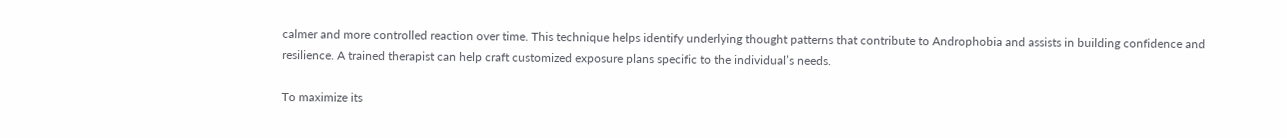calmer and more controlled reaction over time. This technique helps identify underlying thought patterns that contribute to Androphobia and assists in building confidence and resilience. A trained therapist can help craft customized exposure plans specific to the individual’s needs.

To maximize its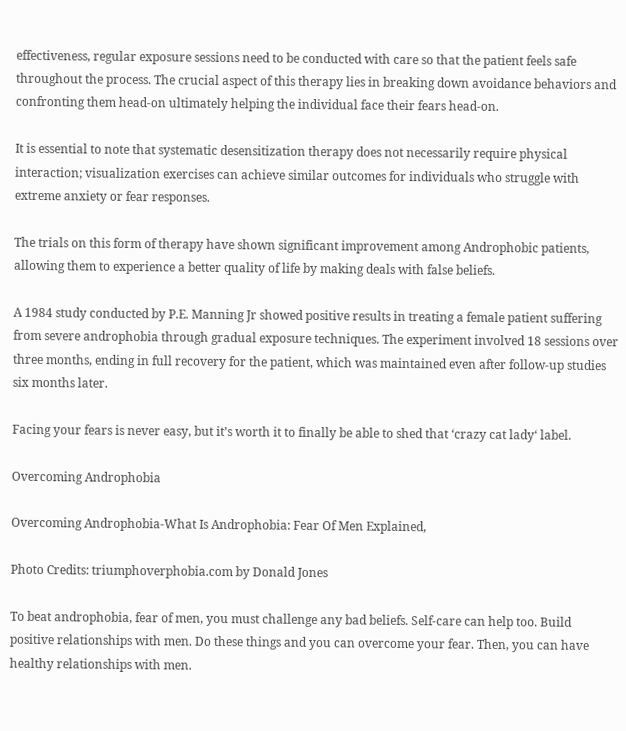effectiveness, regular exposure sessions need to be conducted with care so that the patient feels safe throughout the process. The crucial aspect of this therapy lies in breaking down avoidance behaviors and confronting them head-on ultimately helping the individual face their fears head-on.

It is essential to note that systematic desensitization therapy does not necessarily require physical interaction; visualization exercises can achieve similar outcomes for individuals who struggle with extreme anxiety or fear responses.

The trials on this form of therapy have shown significant improvement among Androphobic patients, allowing them to experience a better quality of life by making deals with false beliefs.

A 1984 study conducted by P.E. Manning Jr showed positive results in treating a female patient suffering from severe androphobia through gradual exposure techniques. The experiment involved 18 sessions over three months, ending in full recovery for the patient, which was maintained even after follow-up studies six months later.

Facing your fears is never easy, but it’s worth it to finally be able to shed that ‘crazy cat lady‘ label.

Overcoming Androphobia

Overcoming Androphobia-What Is Androphobia: Fear Of Men Explained,

Photo Credits: triumphoverphobia.com by Donald Jones

To beat androphobia, fear of men, you must challenge any bad beliefs. Self-care can help too. Build positive relationships with men. Do these things and you can overcome your fear. Then, you can have healthy relationships with men.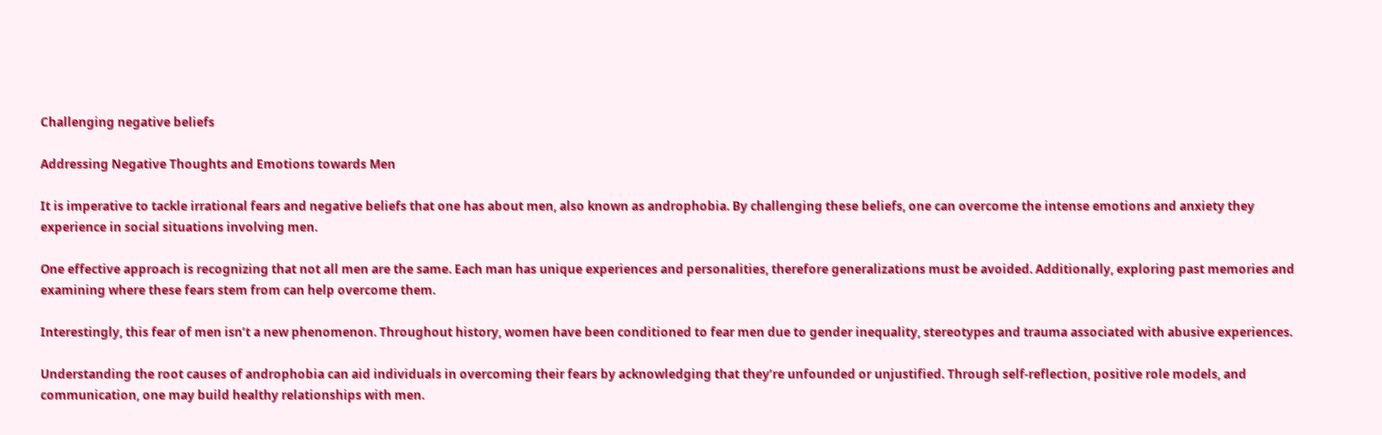Challenging negative beliefs

Addressing Negative Thoughts and Emotions towards Men

It is imperative to tackle irrational fears and negative beliefs that one has about men, also known as androphobia. By challenging these beliefs, one can overcome the intense emotions and anxiety they experience in social situations involving men.

One effective approach is recognizing that not all men are the same. Each man has unique experiences and personalities, therefore generalizations must be avoided. Additionally, exploring past memories and examining where these fears stem from can help overcome them.

Interestingly, this fear of men isn’t a new phenomenon. Throughout history, women have been conditioned to fear men due to gender inequality, stereotypes and trauma associated with abusive experiences.

Understanding the root causes of androphobia can aid individuals in overcoming their fears by acknowledging that they’re unfounded or unjustified. Through self-reflection, positive role models, and communication, one may build healthy relationships with men.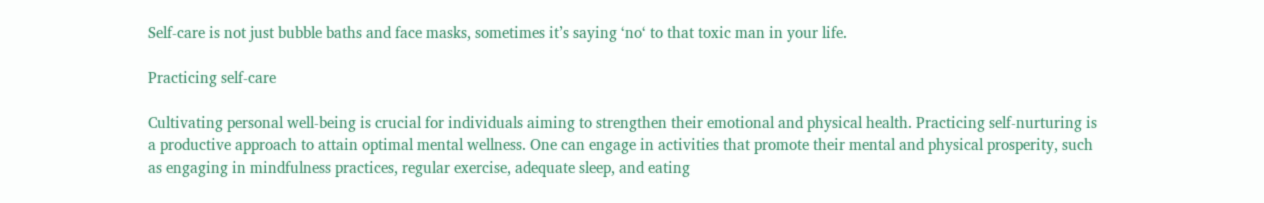Self-care is not just bubble baths and face masks, sometimes it’s saying ‘no‘ to that toxic man in your life.

Practicing self-care

Cultivating personal well-being is crucial for individuals aiming to strengthen their emotional and physical health. Practicing self-nurturing is a productive approach to attain optimal mental wellness. One can engage in activities that promote their mental and physical prosperity, such as engaging in mindfulness practices, regular exercise, adequate sleep, and eating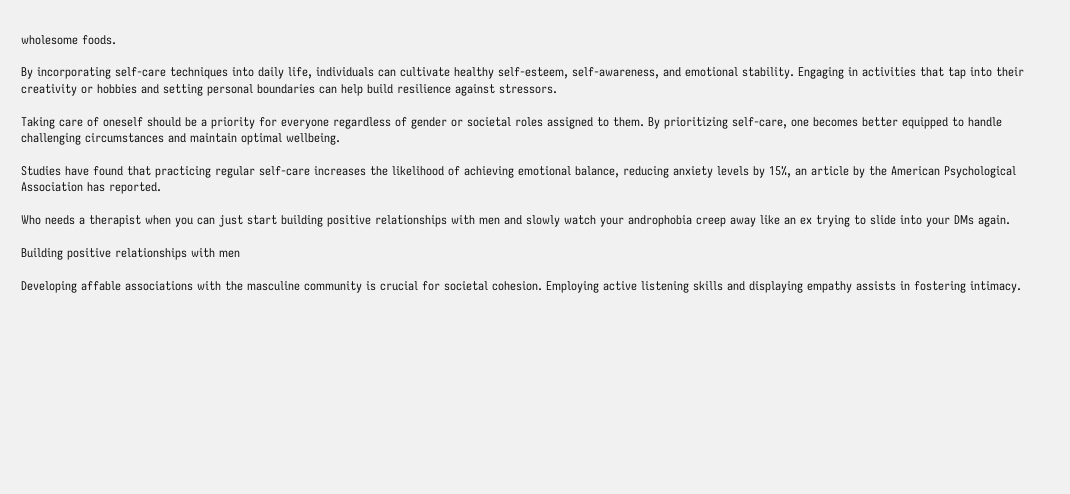wholesome foods.

By incorporating self-care techniques into daily life, individuals can cultivate healthy self-esteem, self-awareness, and emotional stability. Engaging in activities that tap into their creativity or hobbies and setting personal boundaries can help build resilience against stressors.

Taking care of oneself should be a priority for everyone regardless of gender or societal roles assigned to them. By prioritizing self-care, one becomes better equipped to handle challenging circumstances and maintain optimal wellbeing.

Studies have found that practicing regular self-care increases the likelihood of achieving emotional balance, reducing anxiety levels by 15%, an article by the American Psychological Association has reported.

Who needs a therapist when you can just start building positive relationships with men and slowly watch your androphobia creep away like an ex trying to slide into your DMs again.

Building positive relationships with men

Developing affable associations with the masculine community is crucial for societal cohesion. Employing active listening skills and displaying empathy assists in fostering intimacy.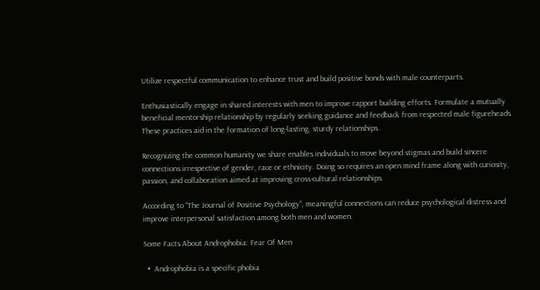Utilize respectful communication to enhance trust and build positive bonds with male counterparts.

Enthusiastically engage in shared interests with men to improve rapport building efforts. Formulate a mutually beneficial mentorship relationship by regularly seeking guidance and feedback from respected male figureheads. These practices aid in the formation of long-lasting, sturdy relationships.

Recognizing the common humanity we share enables individuals to move beyond stigmas and build sincere connections irrespective of gender, race or ethnicity. Doing so requires an open mind frame along with curiosity, passion, and collaboration aimed at improving cross-cultural relationships.

According to “The Journal of Positive Psychology”, meaningful connections can reduce psychological distress and improve interpersonal satisfaction among both men and women.

Some Facts About Androphobia: Fear Of Men

  •  Androphobia is a specific phobia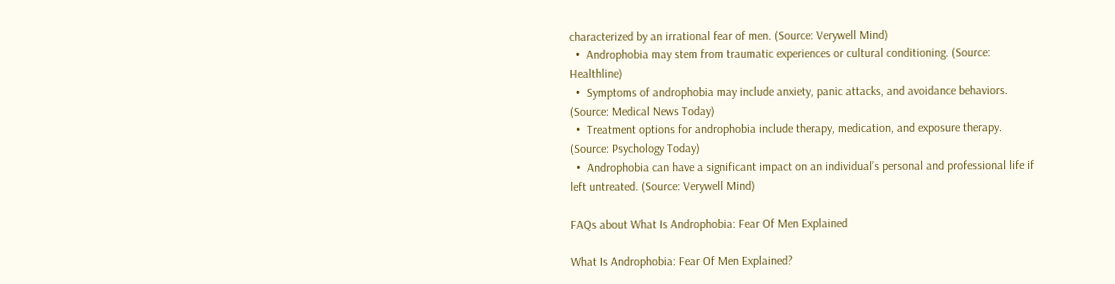characterized by an irrational fear of men. (Source: Verywell Mind)
  •  Androphobia may stem from traumatic experiences or cultural conditioning. (Source: Healthline)
  •  Symptoms of androphobia may include anxiety, panic attacks, and avoidance behaviors. (Source: Medical News Today)
  •  Treatment options for androphobia include therapy, medication, and exposure therapy. (Source: Psychology Today)
  •  Androphobia can have a significant impact on an individual’s personal and professional life if left untreated. (Source: Verywell Mind)

FAQs about What Is Androphobia: Fear Of Men Explained

What Is Androphobia: Fear Of Men Explained?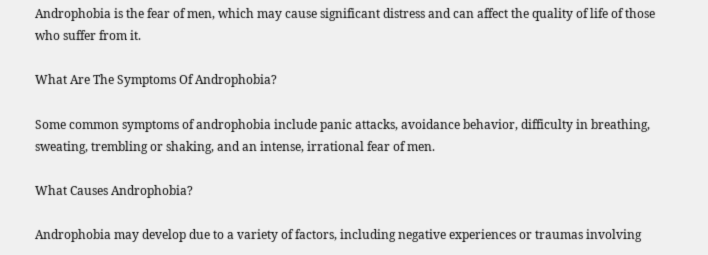Androphobia is the fear of men, which may cause significant distress and can affect the quality of life of those who suffer from it.

What Are The Symptoms Of Androphobia?

Some common symptoms of androphobia include panic attacks, avoidance behavior, difficulty in breathing, sweating, trembling or shaking, and an intense, irrational fear of men.

What Causes Androphobia?

Androphobia may develop due to a variety of factors, including negative experiences or traumas involving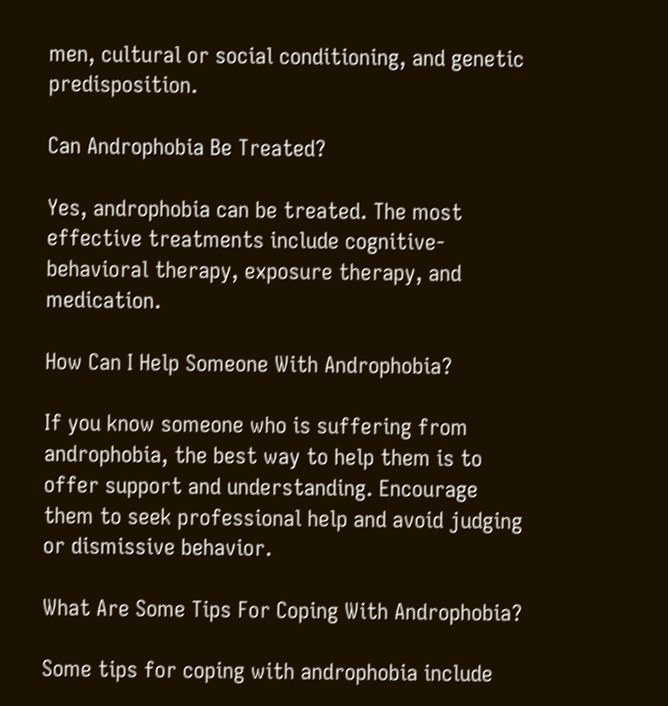men, cultural or social conditioning, and genetic predisposition.

Can Androphobia Be Treated?

Yes, androphobia can be treated. The most effective treatments include cognitive-behavioral therapy, exposure therapy, and medication.

How Can I Help Someone With Androphobia?

If you know someone who is suffering from androphobia, the best way to help them is to offer support and understanding. Encourage them to seek professional help and avoid judging or dismissive behavior.

What Are Some Tips For Coping With Androphobia?

Some tips for coping with androphobia include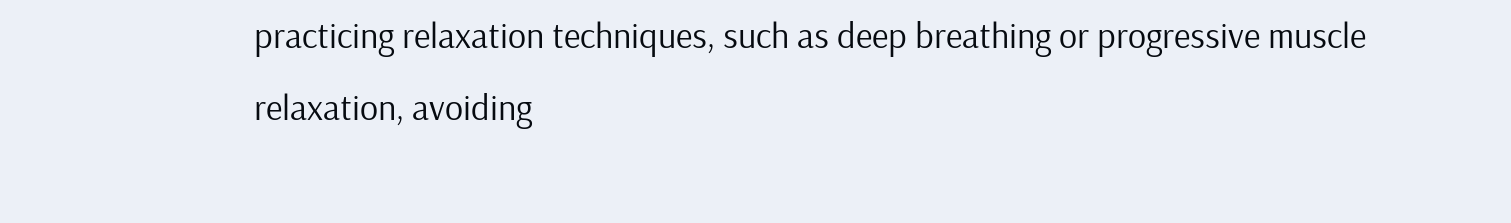practicing relaxation techniques, such as deep breathing or progressive muscle relaxation, avoiding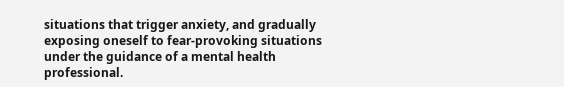situations that trigger anxiety, and gradually exposing oneself to fear-provoking situations under the guidance of a mental health professional.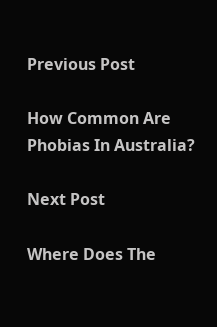Previous Post

How Common Are Phobias In Australia?

Next Post

Where Does The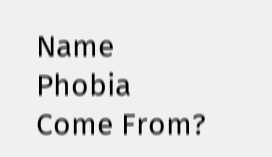Name Phobia Come From?